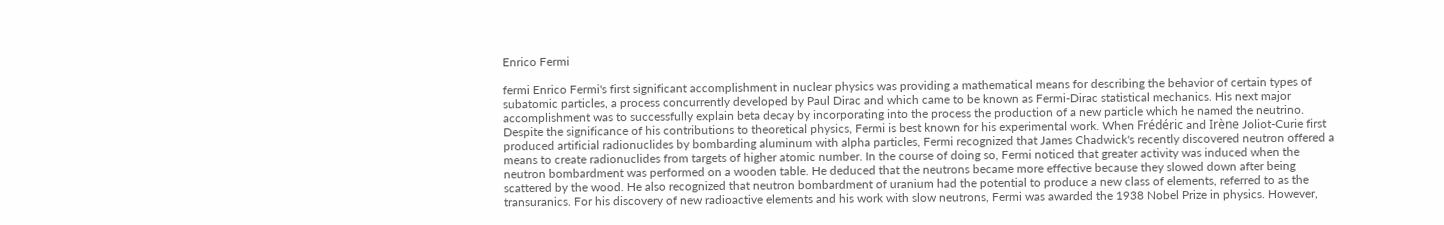Enrico Fermi

fermi Enrico Fermi's first significant accomplishment in nuclear physics was providing a mathematical means for describing the behavior of certain types of subatomic particles, a process concurrently developed by Paul Dirac and which came to be known as Fermi-Dirac statistical mechanics. His next major accomplishment was to successfully explain beta decay by incorporating into the process the production of a new particle which he named the neutrino. Despite the significance of his contributions to theoretical physics, Fermi is best known for his experimental work. When Frédéric and Irène Joliot-Curie first produced artificial radionuclides by bombarding aluminum with alpha particles, Fermi recognized that James Chadwick's recently discovered neutron offered a means to create radionuclides from targets of higher atomic number. In the course of doing so, Fermi noticed that greater activity was induced when the neutron bombardment was performed on a wooden table. He deduced that the neutrons became more effective because they slowed down after being scattered by the wood. He also recognized that neutron bombardment of uranium had the potential to produce a new class of elements, referred to as the transuranics. For his discovery of new radioactive elements and his work with slow neutrons, Fermi was awarded the 1938 Nobel Prize in physics. However,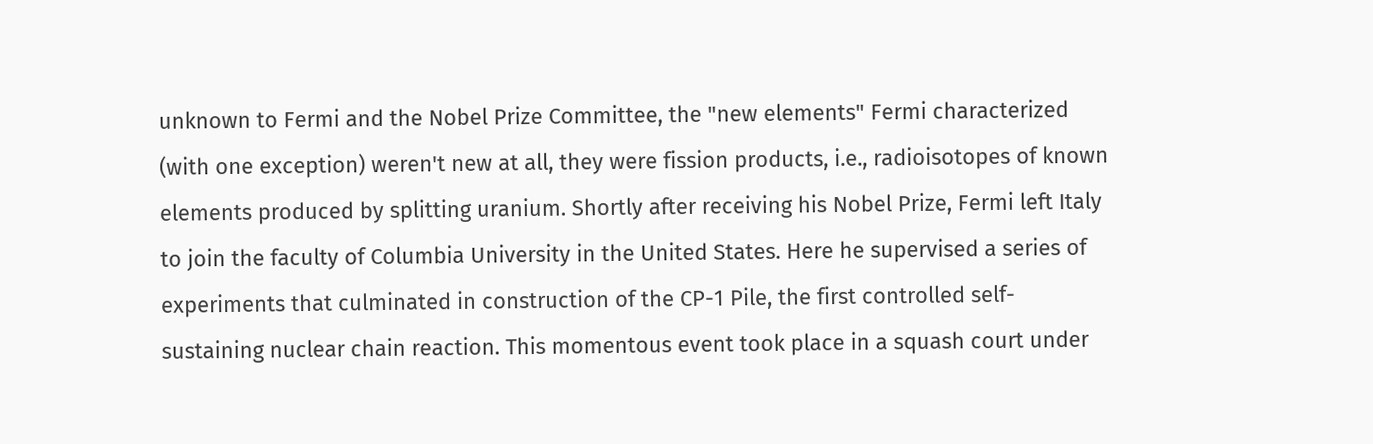unknown to Fermi and the Nobel Prize Committee, the "new elements" Fermi characterized (with one exception) weren't new at all, they were fission products, i.e., radioisotopes of known elements produced by splitting uranium. Shortly after receiving his Nobel Prize, Fermi left Italy to join the faculty of Columbia University in the United States. Here he supervised a series of experiments that culminated in construction of the CP-1 Pile, the first controlled self-sustaining nuclear chain reaction. This momentous event took place in a squash court under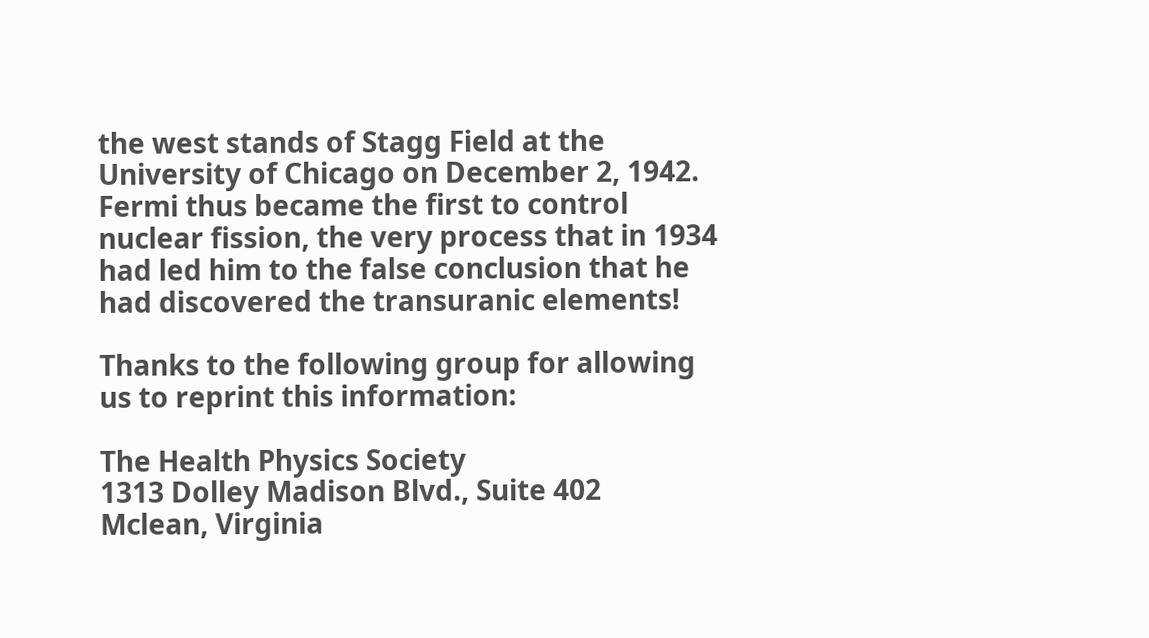the west stands of Stagg Field at the University of Chicago on December 2, 1942. Fermi thus became the first to control nuclear fission, the very process that in 1934 had led him to the false conclusion that he had discovered the transuranic elements!

Thanks to the following group for allowing us to reprint this information:

The Health Physics Society
1313 Dolley Madison Blvd., Suite 402
Mclean, Virginia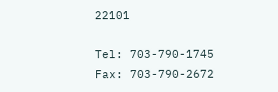22101

Tel: 703-790-1745
Fax: 703-790-2672